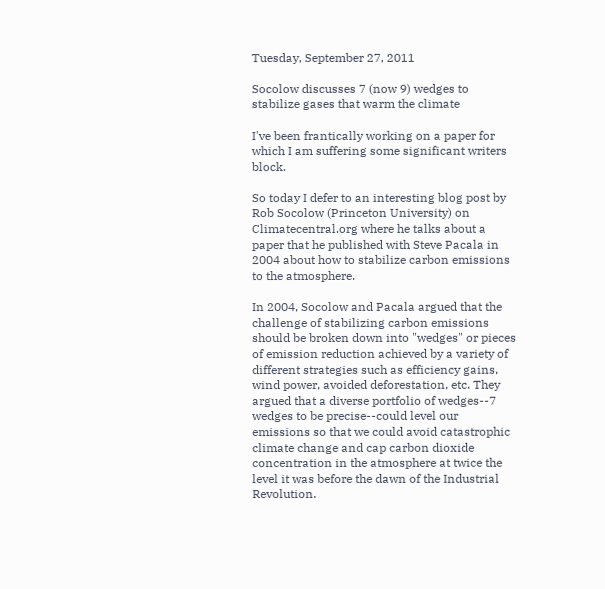Tuesday, September 27, 2011

Socolow discusses 7 (now 9) wedges to stabilize gases that warm the climate

I've been frantically working on a paper for which I am suffering some significant writers block.

So today I defer to an interesting blog post by Rob Socolow (Princeton University) on Climatecentral.org where he talks about a paper that he published with Steve Pacala in 2004 about how to stabilize carbon emissions to the atmosphere.

In 2004, Socolow and Pacala argued that the challenge of stabilizing carbon emissions should be broken down into "wedges" or pieces of emission reduction achieved by a variety of different strategies such as efficiency gains, wind power, avoided deforestation, etc. They argued that a diverse portfolio of wedges--7 wedges to be precise--could level our emissions so that we could avoid catastrophic climate change and cap carbon dioxide concentration in the atmosphere at twice the level it was before the dawn of the Industrial Revolution.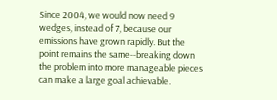Since 2004, we would now need 9 wedges, instead of 7, because our emissions have grown rapidly. But the point remains the same--breaking down the problem into more manageable pieces can make a large goal achievable.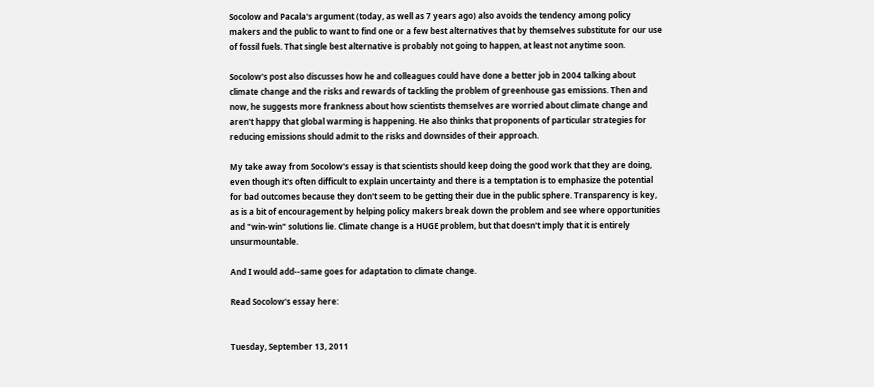Socolow and Pacala's argument (today, as well as 7 years ago) also avoids the tendency among policy makers and the public to want to find one or a few best alternatives that by themselves substitute for our use of fossil fuels. That single best alternative is probably not going to happen, at least not anytime soon.

Socolow's post also discusses how he and colleagues could have done a better job in 2004 talking about climate change and the risks and rewards of tackling the problem of greenhouse gas emissions. Then and now, he suggests more frankness about how scientists themselves are worried about climate change and aren't happy that global warming is happening. He also thinks that proponents of particular strategies for reducing emissions should admit to the risks and downsides of their approach.

My take away from Socolow's essay is that scientists should keep doing the good work that they are doing, even though it's often difficult to explain uncertainty and there is a temptation is to emphasize the potential for bad outcomes because they don't seem to be getting their due in the public sphere. Transparency is key, as is a bit of encouragement by helping policy makers break down the problem and see where opportunities and "win-win" solutions lie. Climate change is a HUGE problem, but that doesn't imply that it is entirely unsurmountable.

And I would add--same goes for adaptation to climate change.

Read Socolow's essay here:


Tuesday, September 13, 2011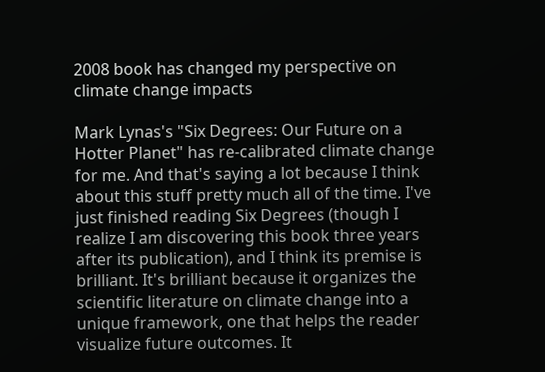2008 book has changed my perspective on climate change impacts

Mark Lynas's "Six Degrees: Our Future on a Hotter Planet" has re-calibrated climate change for me. And that's saying a lot because I think about this stuff pretty much all of the time. I've just finished reading Six Degrees (though I realize I am discovering this book three years after its publication), and I think its premise is brilliant. It's brilliant because it organizes the scientific literature on climate change into a unique framework, one that helps the reader visualize future outcomes. It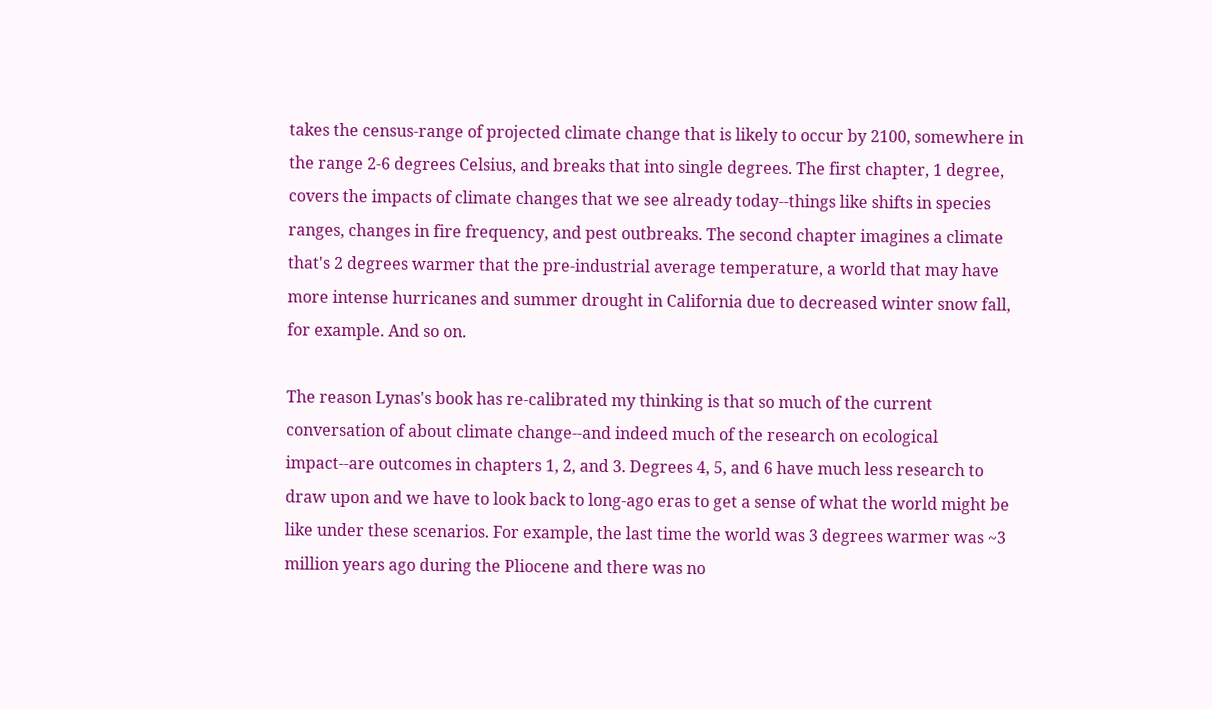takes the census-range of projected climate change that is likely to occur by 2100, somewhere in the range 2-6 degrees Celsius, and breaks that into single degrees. The first chapter, 1 degree, covers the impacts of climate changes that we see already today--things like shifts in species ranges, changes in fire frequency, and pest outbreaks. The second chapter imagines a climate that's 2 degrees warmer that the pre-industrial average temperature, a world that may have more intense hurricanes and summer drought in California due to decreased winter snow fall, for example. And so on.

The reason Lynas's book has re-calibrated my thinking is that so much of the current conversation of about climate change--and indeed much of the research on ecological impact--are outcomes in chapters 1, 2, and 3. Degrees 4, 5, and 6 have much less research to draw upon and we have to look back to long-ago eras to get a sense of what the world might be like under these scenarios. For example, the last time the world was 3 degrees warmer was ~3 million years ago during the Pliocene and there was no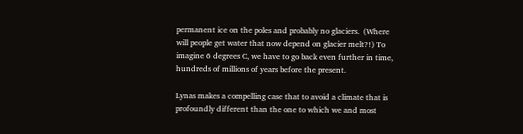permanent ice on the poles and probably no glaciers.  (Where will people get water that now depend on glacier melt?!) To imagine 6 degrees C, we have to go back even further in time, hundreds of millions of years before the present.

Lynas makes a compelling case that to avoid a climate that is profoundly different than the one to which we and most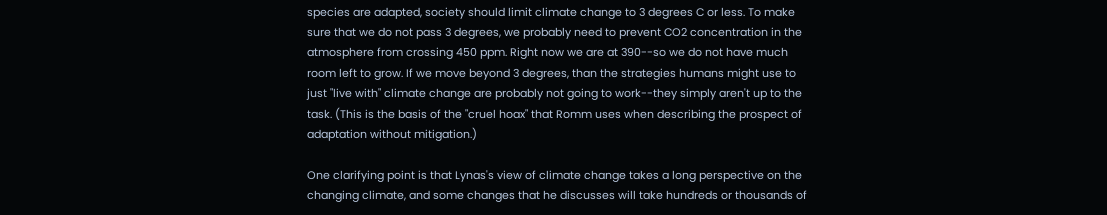species are adapted, society should limit climate change to 3 degrees C or less. To make sure that we do not pass 3 degrees, we probably need to prevent CO2 concentration in the atmosphere from crossing 450 ppm. Right now we are at 390--so we do not have much room left to grow. If we move beyond 3 degrees, than the strategies humans might use to just "live with" climate change are probably not going to work--they simply aren't up to the task. (This is the basis of the "cruel hoax" that Romm uses when describing the prospect of adaptation without mitigation.)

One clarifying point is that Lynas's view of climate change takes a long perspective on the changing climate, and some changes that he discusses will take hundreds or thousands of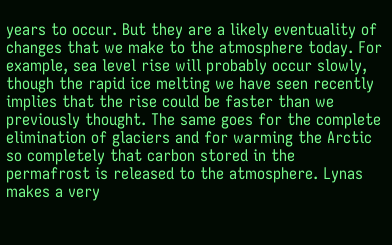years to occur. But they are a likely eventuality of changes that we make to the atmosphere today. For example, sea level rise will probably occur slowly, though the rapid ice melting we have seen recently implies that the rise could be faster than we previously thought. The same goes for the complete elimination of glaciers and for warming the Arctic so completely that carbon stored in the permafrost is released to the atmosphere. Lynas makes a very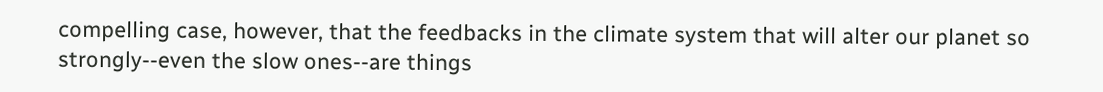compelling case, however, that the feedbacks in the climate system that will alter our planet so strongly--even the slow ones--are things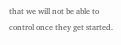that we will not be able to control once they get started.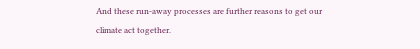And these run-away processes are further reasons to get our climate act together.